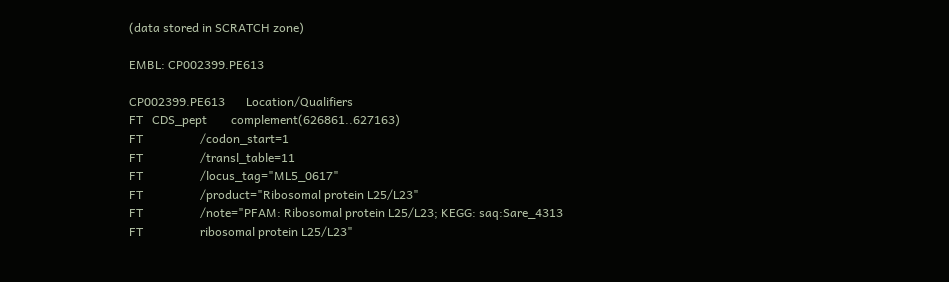(data stored in SCRATCH zone)

EMBL: CP002399.PE613

CP002399.PE613       Location/Qualifiers
FT   CDS_pept        complement(626861..627163)
FT                   /codon_start=1
FT                   /transl_table=11
FT                   /locus_tag="ML5_0617"
FT                   /product="Ribosomal protein L25/L23"
FT                   /note="PFAM: Ribosomal protein L25/L23; KEGG: saq:Sare_4313
FT                   ribosomal protein L25/L23"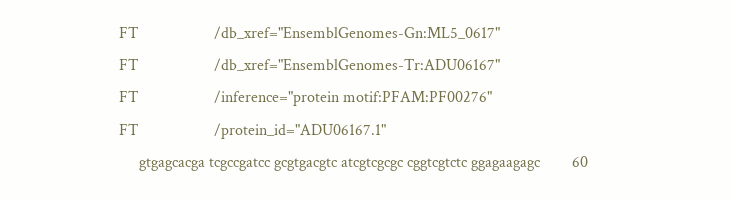FT                   /db_xref="EnsemblGenomes-Gn:ML5_0617"
FT                   /db_xref="EnsemblGenomes-Tr:ADU06167"
FT                   /inference="protein motif:PFAM:PF00276"
FT                   /protein_id="ADU06167.1"
     gtgagcacga tcgccgatcc gcgtgacgtc atcgtcgcgc cggtcgtctc ggagaagagc        60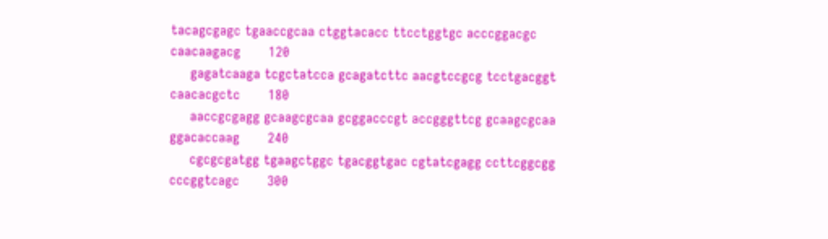tacagcgagc tgaaccgcaa ctggtacacc ttcctggtgc acccggacgc caacaagacg       120
     gagatcaaga tcgctatcca gcagatcttc aacgtccgcg tcctgacggt caacacgctc       180
     aaccgcgagg gcaagcgcaa gcggacccgt accgggttcg gcaagcgcaa ggacaccaag       240
     cgcgcgatgg tgaagctggc tgacggtgac cgtatcgagg ccttcggcgg cccggtcagc       300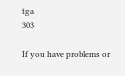tga                                                                     303

If you have problems or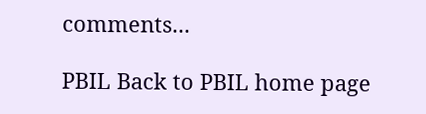comments...

PBIL Back to PBIL home page